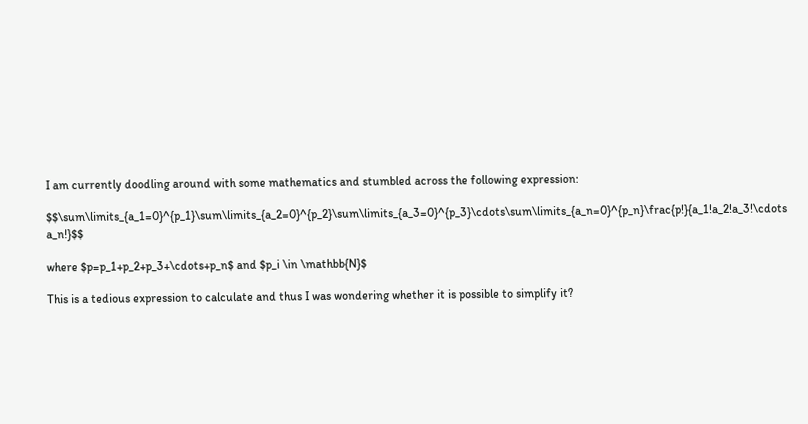I am currently doodling around with some mathematics and stumbled across the following expression:

$$\sum\limits_{a_1=0}^{p_1}\sum\limits_{a_2=0}^{p_2}\sum\limits_{a_3=0}^{p_3}\cdots\sum\limits_{a_n=0}^{p_n}\frac{p!}{a_1!a_2!a_3!\cdots a_n!}$$

where $p=p_1+p_2+p_3+\cdots+p_n$ and $p_i \in \mathbb{N}$

This is a tedious expression to calculate and thus I was wondering whether it is possible to simplify it?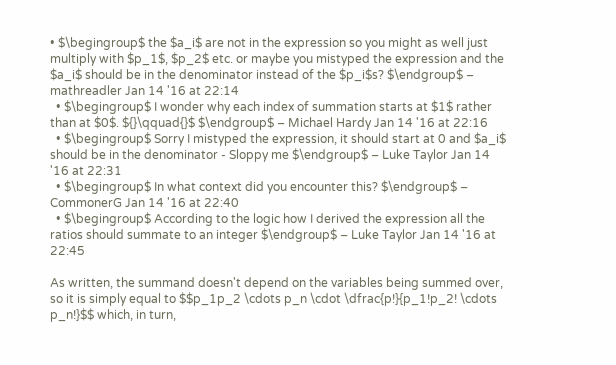• $\begingroup$ the $a_i$ are not in the expression so you might as well just multiply with $p_1$, $p_2$ etc. or maybe you mistyped the expression and the $a_i$ should be in the denominator instead of the $p_i$s? $\endgroup$ – mathreadler Jan 14 '16 at 22:14
  • $\begingroup$ I wonder why each index of summation starts at $1$ rather than at $0$. ${}\qquad{}$ $\endgroup$ – Michael Hardy Jan 14 '16 at 22:16
  • $\begingroup$ Sorry I mistyped the expression, it should start at 0 and $a_i$ should be in the denominator - Sloppy me $\endgroup$ – Luke Taylor Jan 14 '16 at 22:31
  • $\begingroup$ In what context did you encounter this? $\endgroup$ – CommonerG Jan 14 '16 at 22:40
  • $\begingroup$ According to the logic how I derived the expression all the ratios should summate to an integer $\endgroup$ – Luke Taylor Jan 14 '16 at 22:45

As written, the summand doesn't depend on the variables being summed over, so it is simply equal to $$p_1p_2 \cdots p_n \cdot \dfrac{p!}{p_1!p_2! \cdots p_n!}$$ which, in turn,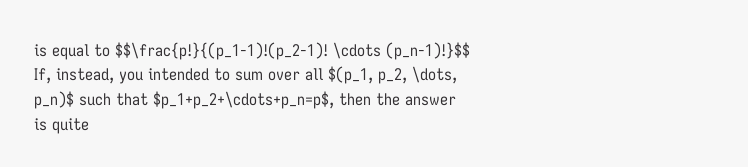is equal to $$\frac{p!}{(p_1-1)!(p_2-1)! \cdots (p_n-1)!}$$ If, instead, you intended to sum over all $(p_1, p_2, \dots, p_n)$ such that $p_1+p_2+\cdots+p_n=p$, then the answer is quite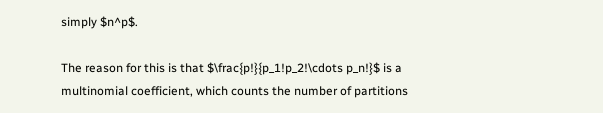simply $n^p$.

The reason for this is that $\frac{p!}{p_1!p_2!\cdots p_n!}$ is a multinomial coefficient, which counts the number of partitions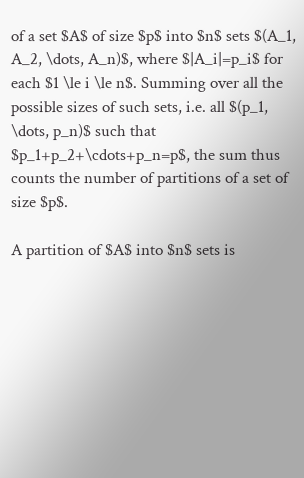of a set $A$ of size $p$ into $n$ sets $(A_1, A_2, \dots, A_n)$, where $|A_i|=p_i$ for each $1 \le i \le n$. Summing over all the possible sizes of such sets, i.e. all $(p_1, \dots, p_n)$ such that $p_1+p_2+\cdots+p_n=p$, the sum thus counts the number of partitions of a set of size $p$.

A partition of $A$ into $n$ sets is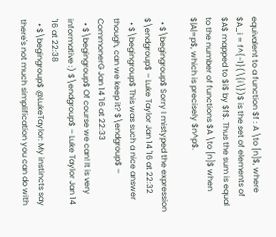equivalent to a function $f : A \to [n]$, where $A_i = f^{-1}(\{i\})$ is the set of elements of $A$ mapped to $i$ by $f$. Thus the sum is equal to the number of functions $A \to [n]$ when $|A|=p$, which is precisely $n^p$.

  • $\begingroup$ Sorry I mistyped the expression $\endgroup$ – Luke Taylor Jan 14 '16 at 22:32
  • $\begingroup$ This was such a nice answer though, can we keep it? $\endgroup$ – CommonerG Jan 14 '16 at 22:33
  • $\begingroup$ Of course we can! It is very informative :) $\endgroup$ – Luke Taylor Jan 14 '16 at 22:38
  • $\begingroup$ @LukeTaylor: My instincts say there's not much simplification you can do with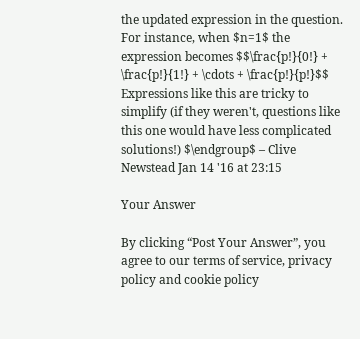the updated expression in the question. For instance, when $n=1$ the expression becomes $$\frac{p!}{0!} + \frac{p!}{1!} + \cdots + \frac{p!}{p!}$$ Expressions like this are tricky to simplify (if they weren't, questions like this one would have less complicated solutions!) $\endgroup$ – Clive Newstead Jan 14 '16 at 23:15

Your Answer

By clicking “Post Your Answer”, you agree to our terms of service, privacy policy and cookie policy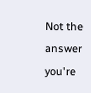Not the answer you're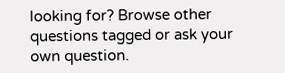looking for? Browse other questions tagged or ask your own question.